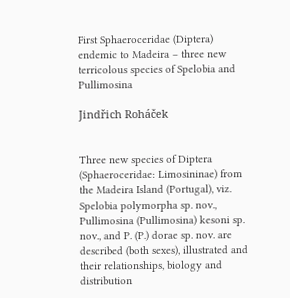First Sphaeroceridae (Diptera) endemic to Madeira – three new terricolous species of Spelobia and Pullimosina

Jindřich Roháček


Three new species of Diptera (Sphaeroceridae: Limosininae) from the Madeira Island (Portugal), viz. Spelobia polymorpha sp. nov., Pullimosina (Pullimosina) kesoni sp. nov., and P. (P.) dorae sp. nov. are described (both sexes), illustrated and their relationships, biology and distribution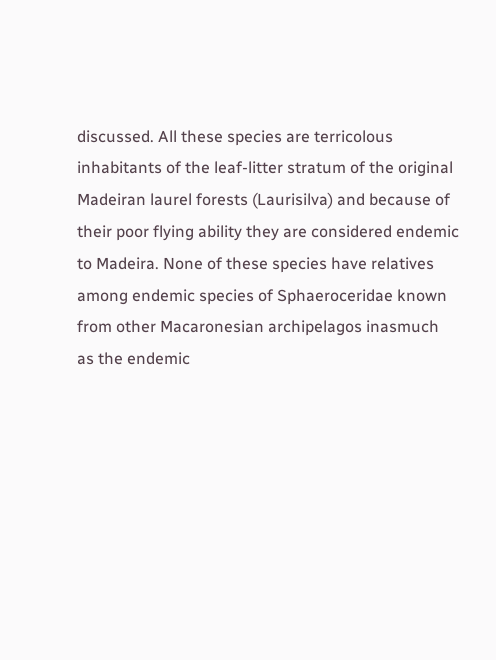discussed. All these species are terricolous inhabitants of the leaf-litter stratum of the original Madeiran laurel forests (Laurisilva) and because of their poor flying ability they are considered endemic to Madeira. None of these species have relatives among endemic species of Sphaeroceridae known from other Macaronesian archipelagos inasmuch as the endemic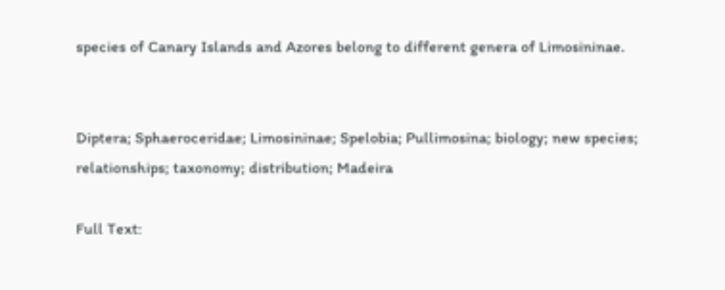species of Canary Islands and Azores belong to different genera of Limosininae.


Diptera; Sphaeroceridae; Limosininae; Spelobia; Pullimosina; biology; new species; relationships; taxonomy; distribution; Madeira

Full Text: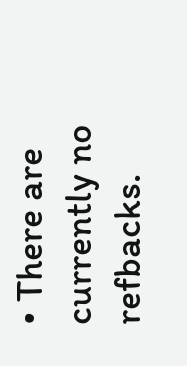• There are currently no refbacks.